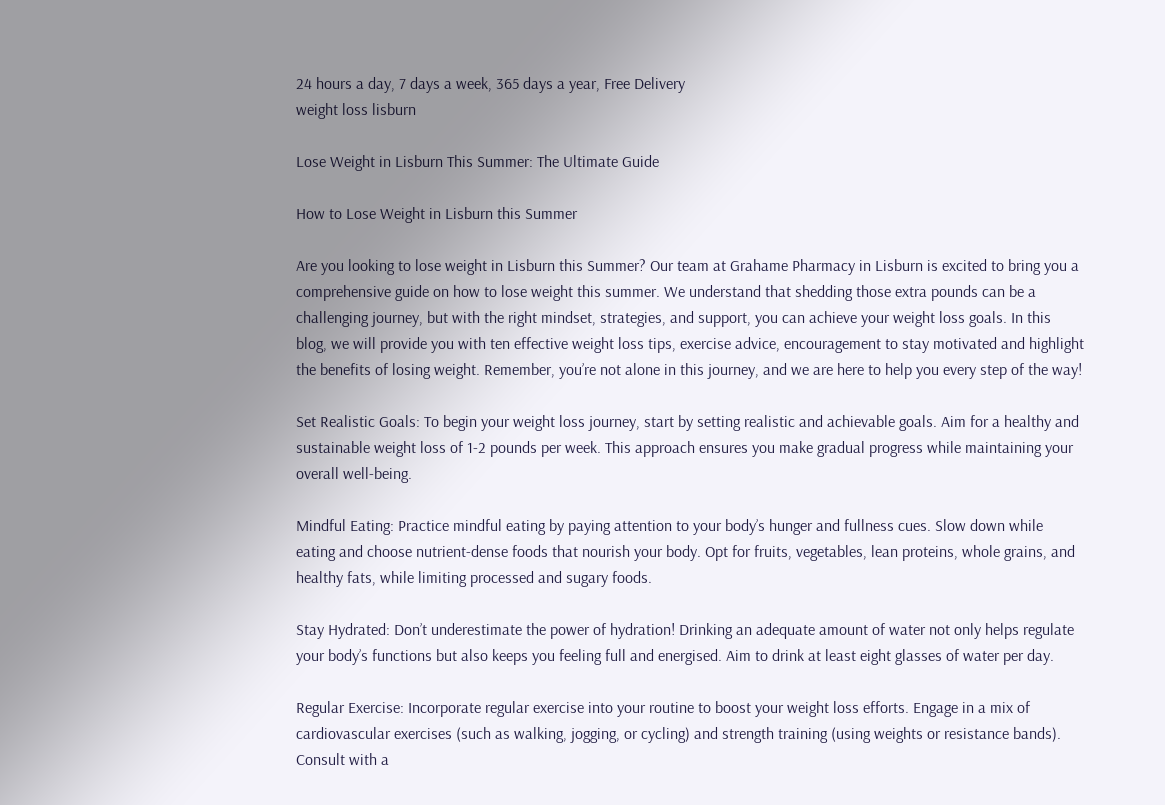24 hours a day, 7 days a week, 365 days a year, Free Delivery
weight loss lisburn

Lose Weight in Lisburn This Summer: The Ultimate Guide

How to Lose Weight in Lisburn this Summer

Are you looking to lose weight in Lisburn this Summer? Our team at Grahame Pharmacy in Lisburn is excited to bring you a comprehensive guide on how to lose weight this summer. We understand that shedding those extra pounds can be a challenging journey, but with the right mindset, strategies, and support, you can achieve your weight loss goals. In this blog, we will provide you with ten effective weight loss tips, exercise advice, encouragement to stay motivated and highlight the benefits of losing weight. Remember, you’re not alone in this journey, and we are here to help you every step of the way!

Set Realistic Goals: To begin your weight loss journey, start by setting realistic and achievable goals. Aim for a healthy and sustainable weight loss of 1-2 pounds per week. This approach ensures you make gradual progress while maintaining your overall well-being.

Mindful Eating: Practice mindful eating by paying attention to your body’s hunger and fullness cues. Slow down while eating and choose nutrient-dense foods that nourish your body. Opt for fruits, vegetables, lean proteins, whole grains, and healthy fats, while limiting processed and sugary foods.

Stay Hydrated: Don’t underestimate the power of hydration! Drinking an adequate amount of water not only helps regulate your body’s functions but also keeps you feeling full and energised. Aim to drink at least eight glasses of water per day.

Regular Exercise: Incorporate regular exercise into your routine to boost your weight loss efforts. Engage in a mix of cardiovascular exercises (such as walking, jogging, or cycling) and strength training (using weights or resistance bands). Consult with a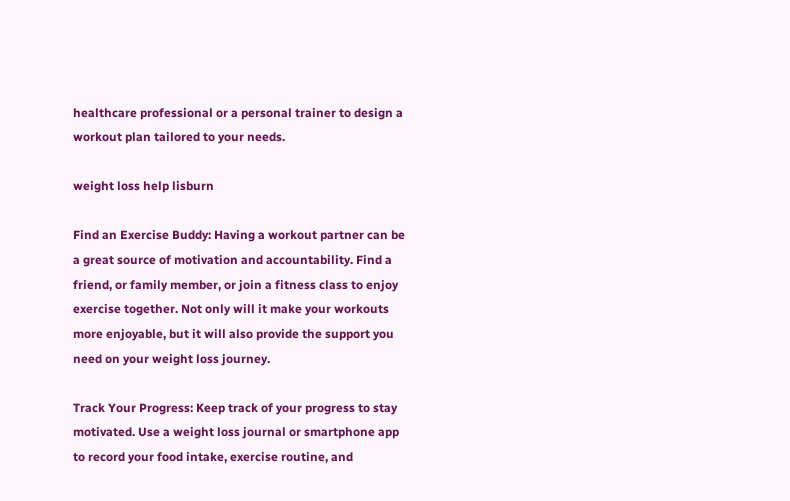healthcare professional or a personal trainer to design a workout plan tailored to your needs.

weight loss help lisburn

Find an Exercise Buddy: Having a workout partner can be a great source of motivation and accountability. Find a friend, or family member, or join a fitness class to enjoy exercise together. Not only will it make your workouts more enjoyable, but it will also provide the support you need on your weight loss journey.

Track Your Progress: Keep track of your progress to stay motivated. Use a weight loss journal or smartphone app to record your food intake, exercise routine, and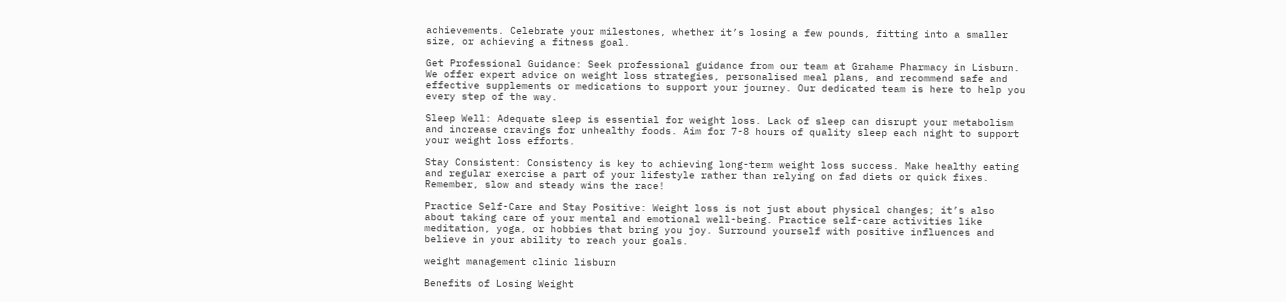achievements. Celebrate your milestones, whether it’s losing a few pounds, fitting into a smaller size, or achieving a fitness goal.

Get Professional Guidance: Seek professional guidance from our team at Grahame Pharmacy in Lisburn. We offer expert advice on weight loss strategies, personalised meal plans, and recommend safe and effective supplements or medications to support your journey. Our dedicated team is here to help you every step of the way.

Sleep Well: Adequate sleep is essential for weight loss. Lack of sleep can disrupt your metabolism and increase cravings for unhealthy foods. Aim for 7-8 hours of quality sleep each night to support your weight loss efforts.

Stay Consistent: Consistency is key to achieving long-term weight loss success. Make healthy eating and regular exercise a part of your lifestyle rather than relying on fad diets or quick fixes. Remember, slow and steady wins the race!

Practice Self-Care and Stay Positive: Weight loss is not just about physical changes; it’s also about taking care of your mental and emotional well-being. Practice self-care activities like meditation, yoga, or hobbies that bring you joy. Surround yourself with positive influences and believe in your ability to reach your goals.

weight management clinic lisburn

Benefits of Losing Weight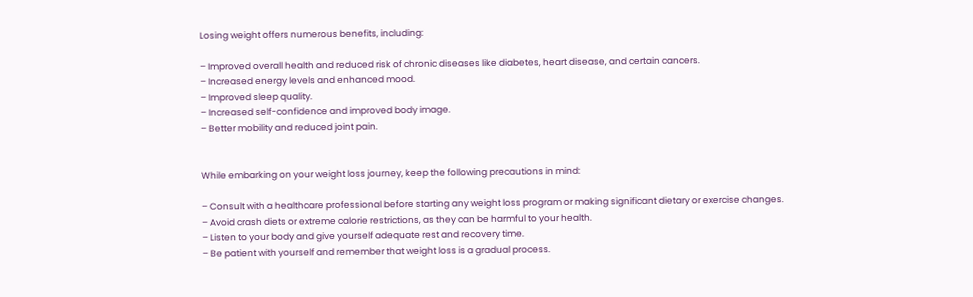Losing weight offers numerous benefits, including:

– Improved overall health and reduced risk of chronic diseases like diabetes, heart disease, and certain cancers.
– Increased energy levels and enhanced mood.
– Improved sleep quality.
– Increased self-confidence and improved body image.
– Better mobility and reduced joint pain.


While embarking on your weight loss journey, keep the following precautions in mind:

– Consult with a healthcare professional before starting any weight loss program or making significant dietary or exercise changes.
– Avoid crash diets or extreme calorie restrictions, as they can be harmful to your health.
– Listen to your body and give yourself adequate rest and recovery time.
– Be patient with yourself and remember that weight loss is a gradual process.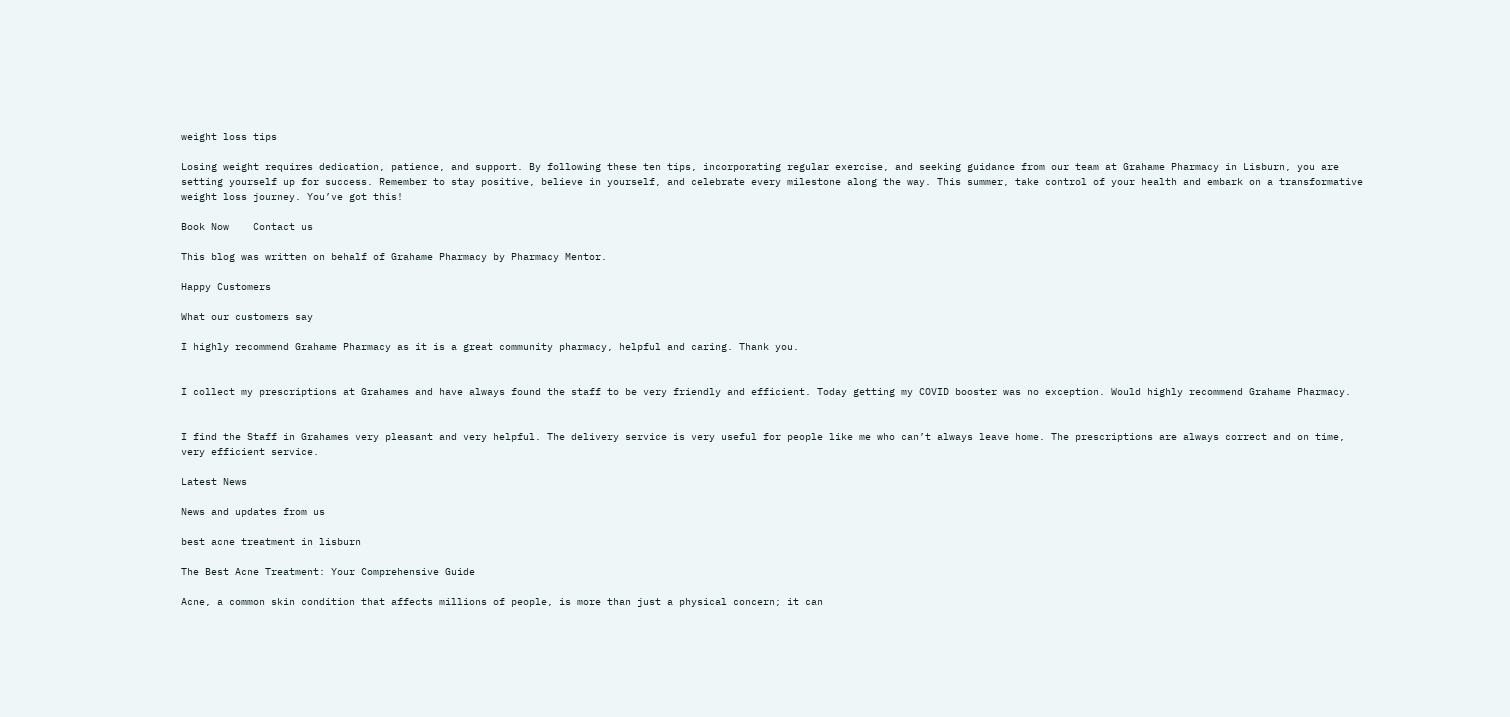weight loss tips

Losing weight requires dedication, patience, and support. By following these ten tips, incorporating regular exercise, and seeking guidance from our team at Grahame Pharmacy in Lisburn, you are setting yourself up for success. Remember to stay positive, believe in yourself, and celebrate every milestone along the way. This summer, take control of your health and embark on a transformative weight loss journey. You’ve got this!

Book Now    Contact us

This blog was written on behalf of Grahame Pharmacy by Pharmacy Mentor.

Happy Customers

What our customers say

I highly recommend Grahame Pharmacy as it is a great community pharmacy, helpful and caring. Thank you.


I collect my prescriptions at Grahames and have always found the staff to be very friendly and efficient. Today getting my COVID booster was no exception. Would highly recommend Grahame Pharmacy.


I find the Staff in Grahames very pleasant and very helpful. The delivery service is very useful for people like me who can’t always leave home. The prescriptions are always correct and on time, very efficient service.

Latest News

News and updates from us

best acne treatment in lisburn

The Best Acne Treatment: Your Comprehensive Guide

Acne, a common skin condition that affects millions of people, is more than just a physical concern; it can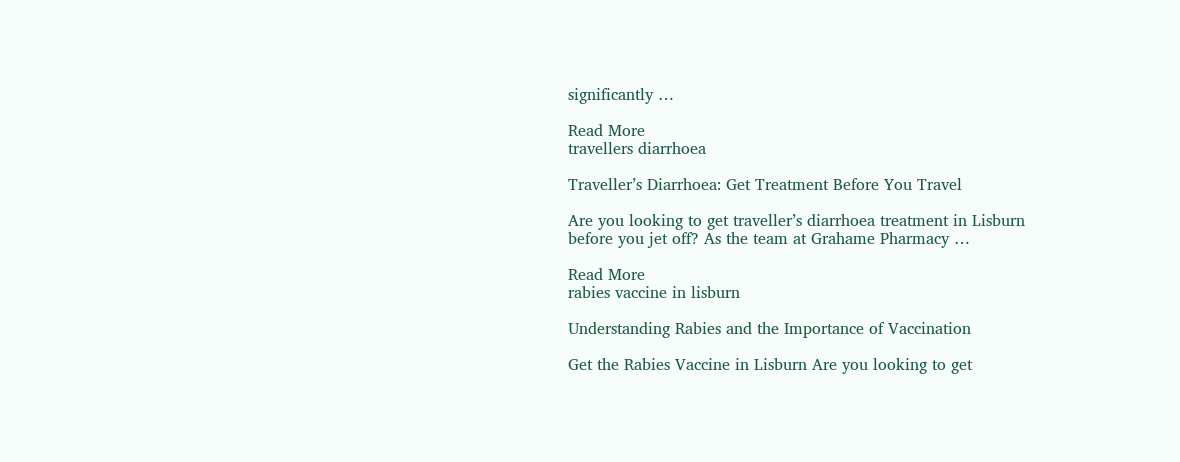significantly …

Read More
travellers diarrhoea

Traveller’s Diarrhoea: Get Treatment Before You Travel

Are you looking to get traveller’s diarrhoea treatment in Lisburn before you jet off? As the team at Grahame Pharmacy …

Read More
rabies vaccine in lisburn

Understanding Rabies and the Importance of Vaccination

Get the Rabies Vaccine in Lisburn Are you looking to get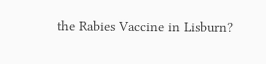the Rabies Vaccine in Lisburn?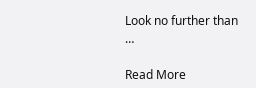Look no further than …

Read More